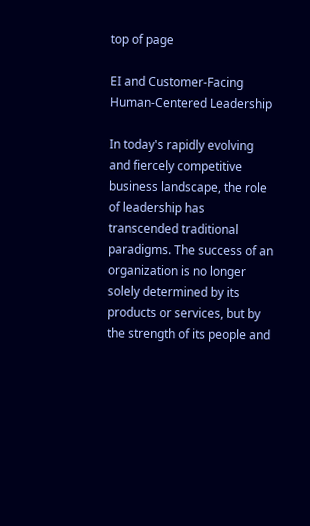top of page

EI and Customer-Facing Human-Centered Leadership

In today's rapidly evolving and fiercely competitive business landscape, the role of leadership has transcended traditional paradigms. The success of an organization is no longer solely determined by its products or services, but by the strength of its people and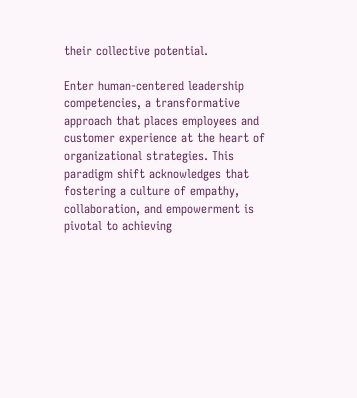their collective potential.

Enter human-centered leadership competencies, a transformative approach that places employees and customer experience at the heart of organizational strategies. This paradigm shift acknowledges that fostering a culture of empathy, collaboration, and empowerment is pivotal to achieving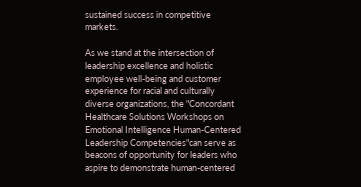sustained success in competitive markets.

As we stand at the intersection of leadership excellence and holistic employee well-being and customer experience for racial and culturally diverse organizations, the "Concordant Healthcare Solutions Workshops on Emotional Intelligence Human-Centered Leadership Competencies"can serve as beacons of opportunity for leaders who aspire to demonstrate human-centered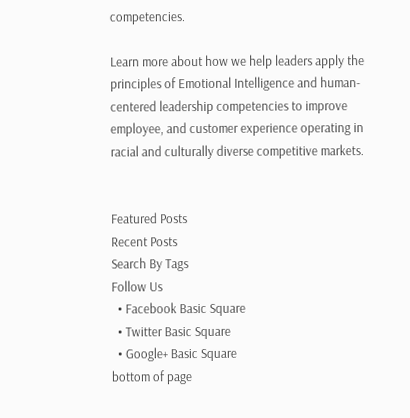competencies.

Learn more about how we help leaders apply the principles of Emotional Intelligence and human-centered leadership competencies to improve employee, and customer experience operating in racial and culturally diverse competitive markets.


Featured Posts
Recent Posts
Search By Tags
Follow Us
  • Facebook Basic Square
  • Twitter Basic Square
  • Google+ Basic Square
bottom of page